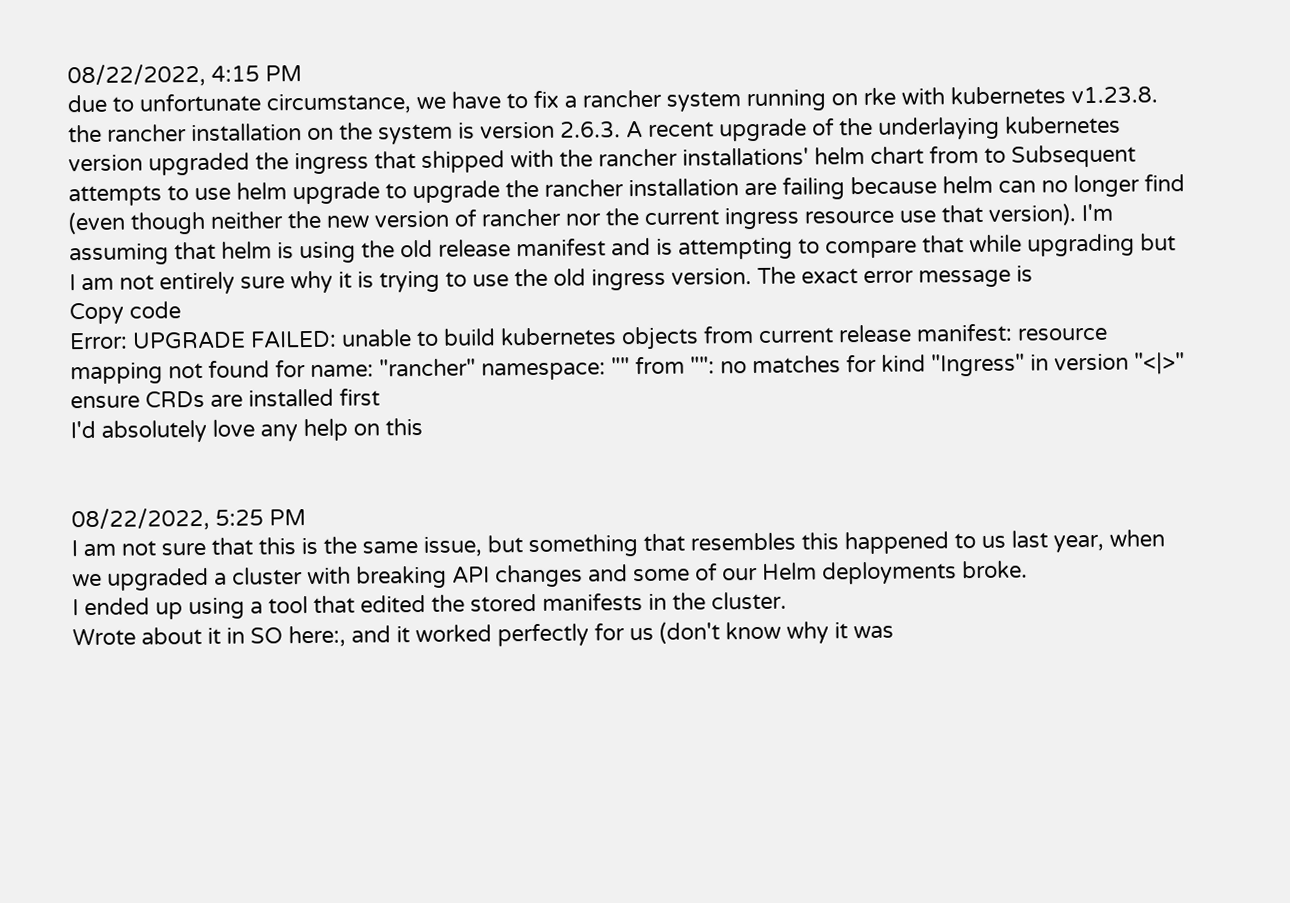08/22/2022, 4:15 PM
due to unfortunate circumstance, we have to fix a rancher system running on rke with kubernetes v1.23.8. the rancher installation on the system is version 2.6.3. A recent upgrade of the underlaying kubernetes version upgraded the ingress that shipped with the rancher installations' helm chart from to Subsequent attempts to use helm upgrade to upgrade the rancher installation are failing because helm can no longer find (even though neither the new version of rancher nor the current ingress resource use that version). I'm assuming that helm is using the old release manifest and is attempting to compare that while upgrading but I am not entirely sure why it is trying to use the old ingress version. The exact error message is
Copy code
Error: UPGRADE FAILED: unable to build kubernetes objects from current release manifest: resource mapping not found for name: "rancher" namespace: "" from "": no matches for kind "Ingress" in version "<|>"
ensure CRDs are installed first
I'd absolutely love any help on this


08/22/2022, 5:25 PM
I am not sure that this is the same issue, but something that resembles this happened to us last year, when we upgraded a cluster with breaking API changes and some of our Helm deployments broke.
I ended up using a tool that edited the stored manifests in the cluster.
Wrote about it in SO here:, and it worked perfectly for us (don't know why it was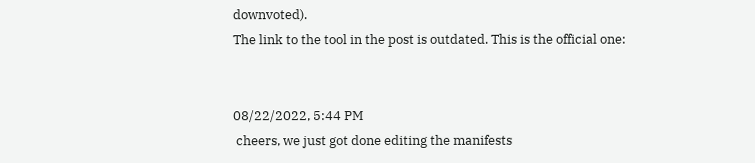downvoted).
The link to the tool in the post is outdated. This is the official one:


08/22/2022, 5:44 PM
 cheers, we just got done editing the manifests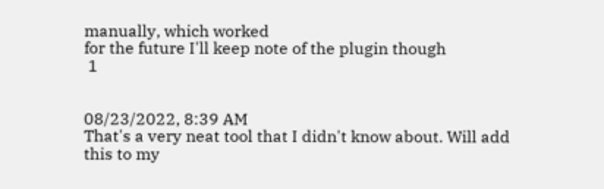manually, which worked
for the future I'll keep note of the plugin though
 1


08/23/2022, 8:39 AM
That's a very neat tool that I didn't know about. Will add this to my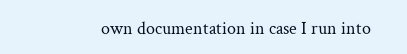own documentation in case I run into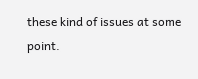these kind of issues at some point.